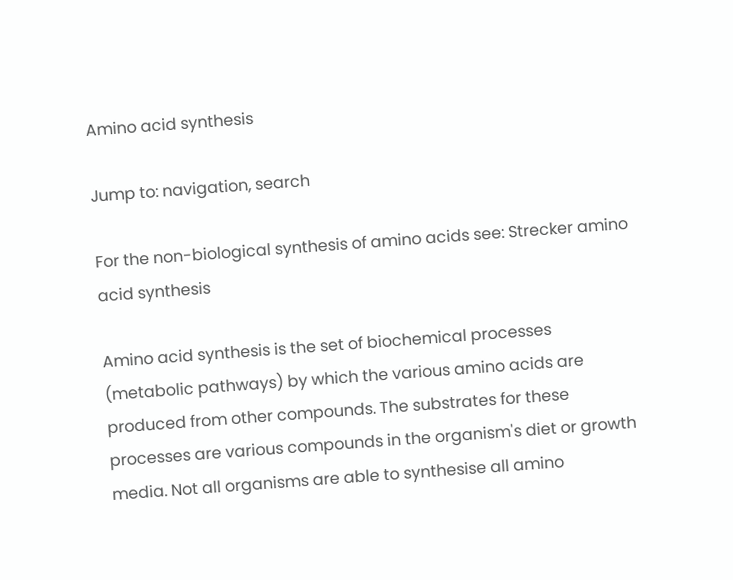Amino acid synthesis

Jump to: navigation, search

For the non-biological synthesis of amino acids see: Strecker amino acid synthesis

Amino acid synthesis is the set of biochemical processes (metabolic pathways) by which the various amino acids are produced from other compounds. The substrates for these processes are various compounds in the organism's diet or growth media. Not all organisms are able to synthesise all amino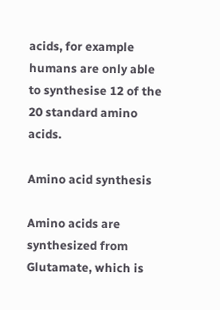acids, for example humans are only able to synthesise 12 of the 20 standard amino acids.

Amino acid synthesis

Amino acids are synthesized from Glutamate, which is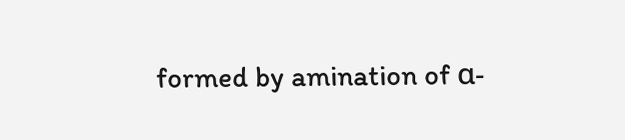formed by amination of α-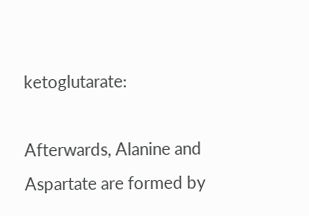ketoglutarate:

Afterwards, Alanine and Aspartate are formed by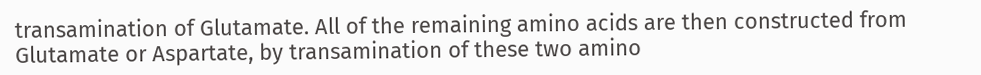transamination of Glutamate. All of the remaining amino acids are then constructed from Glutamate or Aspartate, by transamination of these two amino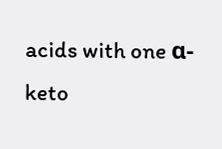acids with one α-keto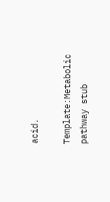acid.

Template:Metabolic pathway stub